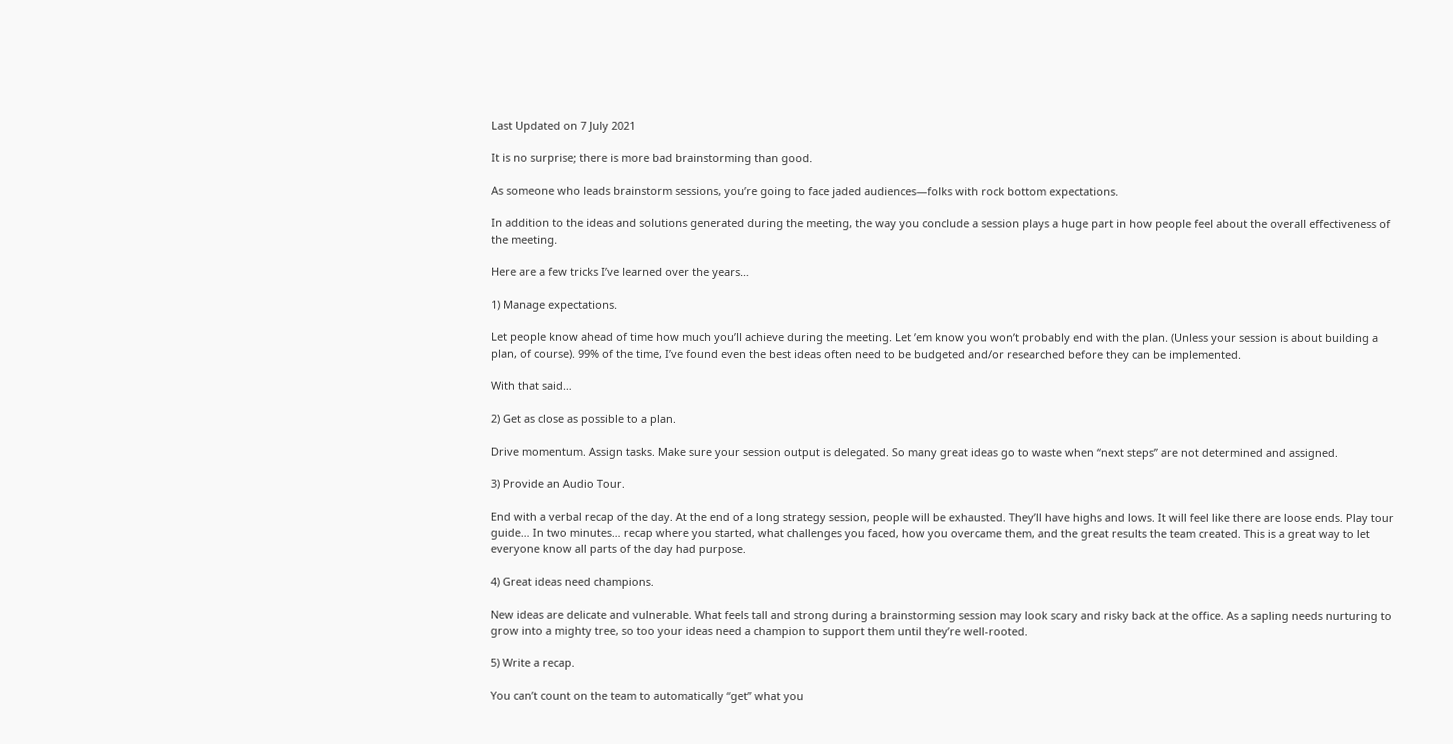Last Updated on 7 July 2021

It is no surprise; there is more bad brainstorming than good.

As someone who leads brainstorm sessions, you’re going to face jaded audiences—folks with rock bottom expectations.

In addition to the ideas and solutions generated during the meeting, the way you conclude a session plays a huge part in how people feel about the overall effectiveness of the meeting.

Here are a few tricks I’ve learned over the years…

1) Manage expectations.

Let people know ahead of time how much you’ll achieve during the meeting. Let ’em know you won’t probably end with the plan. (Unless your session is about building a plan, of course). 99% of the time, I’ve found even the best ideas often need to be budgeted and/or researched before they can be implemented.

With that said…

2) Get as close as possible to a plan.

Drive momentum. Assign tasks. Make sure your session output is delegated. So many great ideas go to waste when “next steps” are not determined and assigned.

3) Provide an Audio Tour.

End with a verbal recap of the day. At the end of a long strategy session, people will be exhausted. They’ll have highs and lows. It will feel like there are loose ends. Play tour guide… In two minutes… recap where you started, what challenges you faced, how you overcame them, and the great results the team created. This is a great way to let everyone know all parts of the day had purpose.

4) Great ideas need champions.

New ideas are delicate and vulnerable. What feels tall and strong during a brainstorming session may look scary and risky back at the office. As a sapling needs nurturing to grow into a mighty tree, so too your ideas need a champion to support them until they’re well-rooted.

5) Write a recap.

You can’t count on the team to automatically “get” what you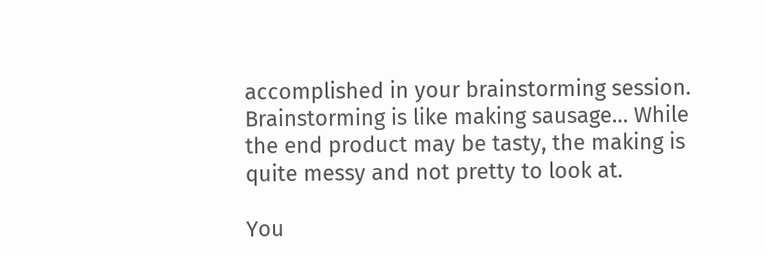accomplished in your brainstorming session. Brainstorming is like making sausage… While the end product may be tasty, the making is quite messy and not pretty to look at.

You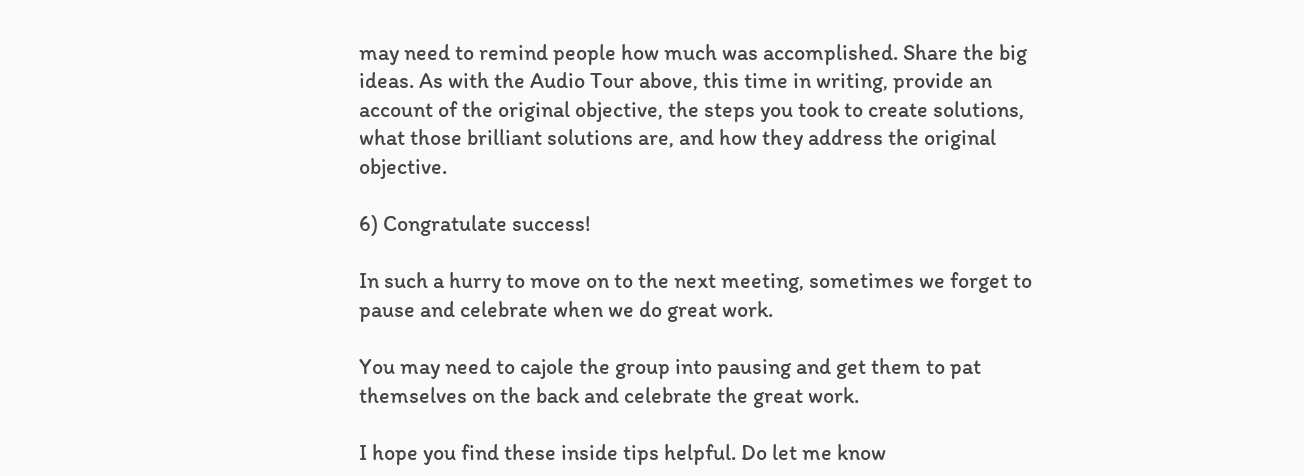may need to remind people how much was accomplished. Share the big ideas. As with the Audio Tour above, this time in writing, provide an account of the original objective, the steps you took to create solutions, what those brilliant solutions are, and how they address the original objective.

6) Congratulate success!

In such a hurry to move on to the next meeting, sometimes we forget to pause and celebrate when we do great work.

You may need to cajole the group into pausing and get them to pat themselves on the back and celebrate the great work.

I hope you find these inside tips helpful. Do let me know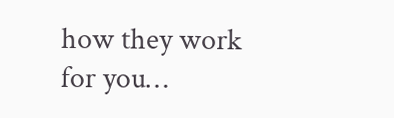how they work for you…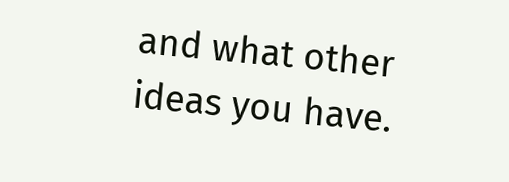and what other ideas you have.